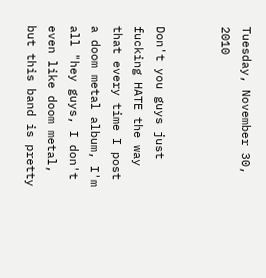Tuesday, November 30, 2010


Don't you guys just fucking HATE the way that every time I post a doom metal album, I'm all "hey guys, I don't even like doom metal, but this band is pretty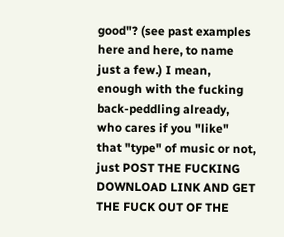good"? (see past examples here and here, to name just a few.) I mean, enough with the fucking back-peddling already, who cares if you "like" that "type" of music or not, just POST THE FUCKING DOWNLOAD LINK AND GET THE FUCK OUT OF THE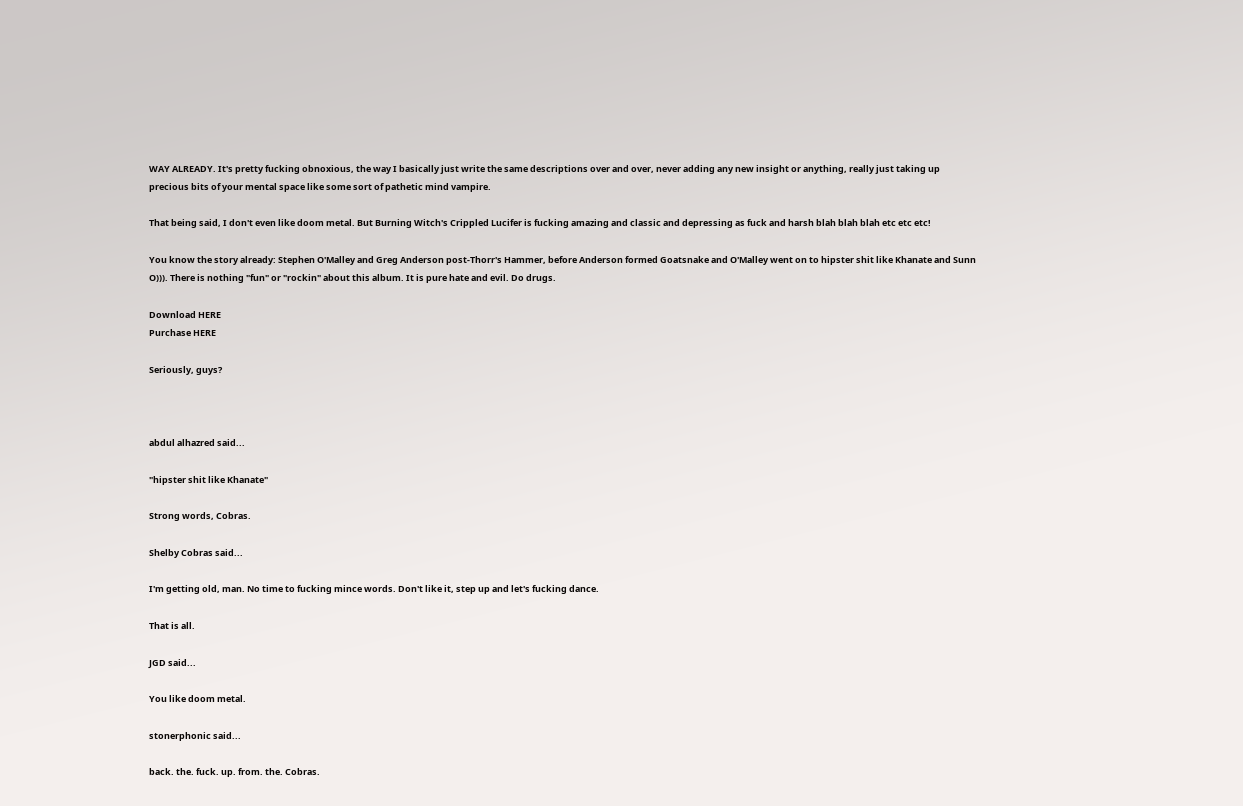WAY ALREADY. It's pretty fucking obnoxious, the way I basically just write the same descriptions over and over, never adding any new insight or anything, really just taking up precious bits of your mental space like some sort of pathetic mind vampire.

That being said, I don't even like doom metal. But Burning Witch's Crippled Lucifer is fucking amazing and classic and depressing as fuck and harsh blah blah blah etc etc etc!

You know the story already: Stephen O'Malley and Greg Anderson post-Thorr's Hammer, before Anderson formed Goatsnake and O'Malley went on to hipster shit like Khanate and Sunn O))). There is nothing "fun" or "rockin" about this album. It is pure hate and evil. Do drugs.

Download HERE
Purchase HERE

Seriously, guys?



abdul alhazred said...

"hipster shit like Khanate"

Strong words, Cobras.

Shelby Cobras said...

I'm getting old, man. No time to fucking mince words. Don't like it, step up and let's fucking dance.

That is all.

JGD said...

You like doom metal.

stonerphonic said...

back. the. fuck. up. from. the. Cobras.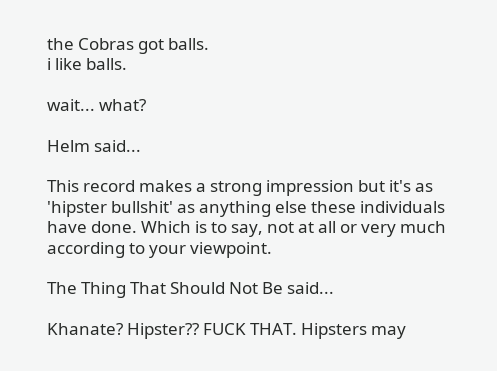the Cobras got balls.
i like balls.

wait... what?

Helm said...

This record makes a strong impression but it's as 'hipster bullshit' as anything else these individuals have done. Which is to say, not at all or very much according to your viewpoint.

The Thing That Should Not Be said...

Khanate? Hipster?? FUCK THAT. Hipsters may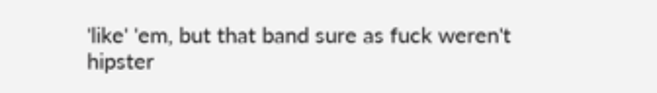'like' 'em, but that band sure as fuck weren't hipster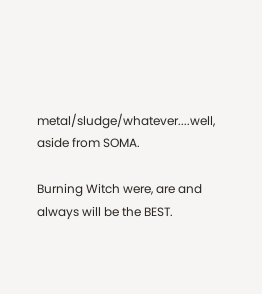metal/sludge/whatever....well, aside from SOMA.

Burning Witch were, are and always will be the BEST.